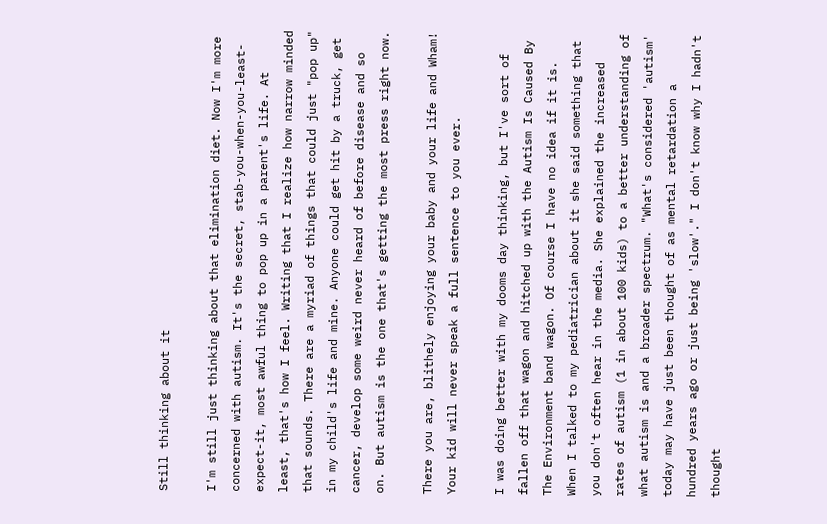Still thinking about it

I'm still just thinking about that elimination diet. Now I'm more concerned with autism. It's the secret, stab-you-when-you-least-expect-it, most awful thing to pop up in a parent's life. At least, that's how I feel. Writing that I realize how narrow minded that sounds. There are a myriad of things that could just "pop up" in my child's life and mine. Anyone could get hit by a truck, get cancer, develop some weird never heard of before disease and so on. But autism is the one that's getting the most press right now.

There you are, blithely enjoying your baby and your life and Wham! Your kid will never speak a full sentence to you ever.

I was doing better with my dooms day thinking, but I've sort of fallen off that wagon and hitched up with the Autism Is Caused By The Environment band wagon. Of course I have no idea if it is. When I talked to my pediatrician about it she said something that you don't often hear in the media. She explained the increased rates of autism (1 in about 100 kids) to a better understanding of what autism is and a broader spectrum. "What's considered 'autism' today may have just been thought of as mental retardation a hundred years ago or just being 'slow'." I don't know why I hadn't thought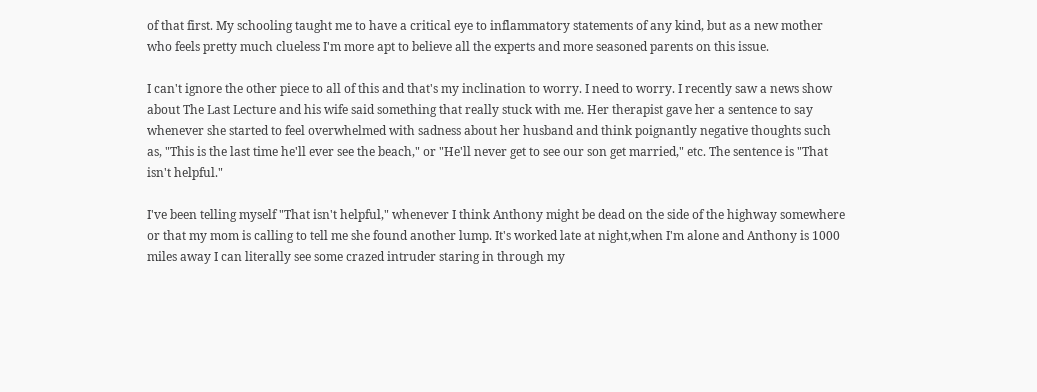of that first. My schooling taught me to have a critical eye to inflammatory statements of any kind, but as a new mother who feels pretty much clueless I'm more apt to believe all the experts and more seasoned parents on this issue.

I can't ignore the other piece to all of this and that's my inclination to worry. I need to worry. I recently saw a news show about The Last Lecture and his wife said something that really stuck with me. Her therapist gave her a sentence to say whenever she started to feel overwhelmed with sadness about her husband and think poignantly negative thoughts such as, "This is the last time he'll ever see the beach," or "He'll never get to see our son get married," etc. The sentence is "That isn't helpful."

I've been telling myself "That isn't helpful," whenever I think Anthony might be dead on the side of the highway somewhere or that my mom is calling to tell me she found another lump. It's worked late at night,when I'm alone and Anthony is 1000 miles away I can literally see some crazed intruder staring in through my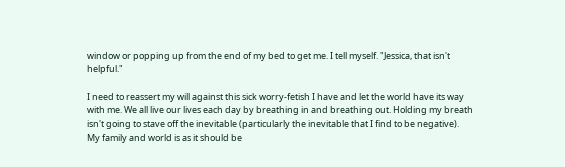window or popping up from the end of my bed to get me. I tell myself. "Jessica, that isn't helpful."

I need to reassert my will against this sick worry-fetish I have and let the world have its way with me. We all live our lives each day by breathing in and breathing out. Holding my breath isn't going to stave off the inevitable (particularly the inevitable that I find to be negative). My family and world is as it should be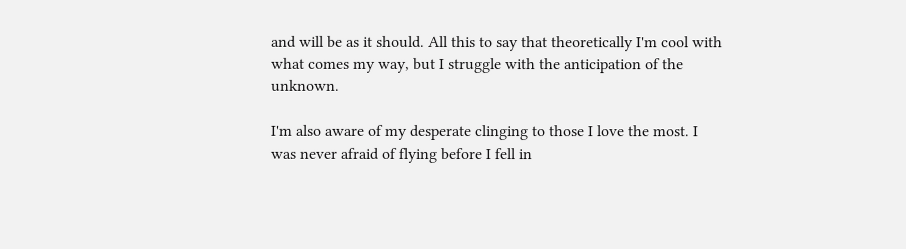and will be as it should. All this to say that theoretically I'm cool with what comes my way, but I struggle with the anticipation of the unknown.

I'm also aware of my desperate clinging to those I love the most. I was never afraid of flying before I fell in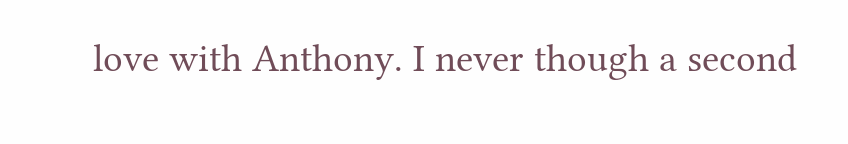love with Anthony. I never though a second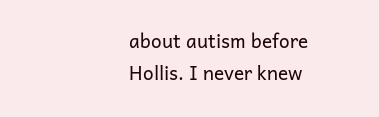about autism before Hollis. I never knew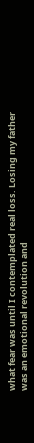what fear was until I contemplated real loss. Losing my father was an emotional revolution and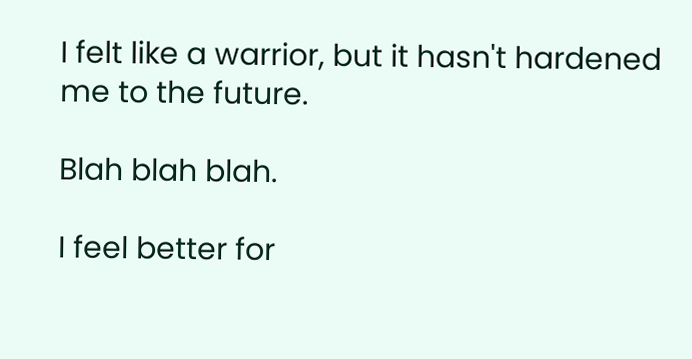I felt like a warrior, but it hasn't hardened me to the future.

Blah blah blah.

I feel better for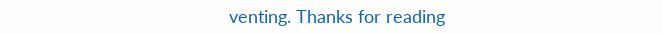venting. Thanks for reading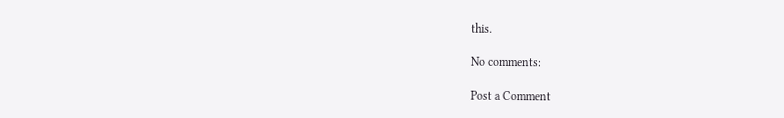this.

No comments:

Post a Comment